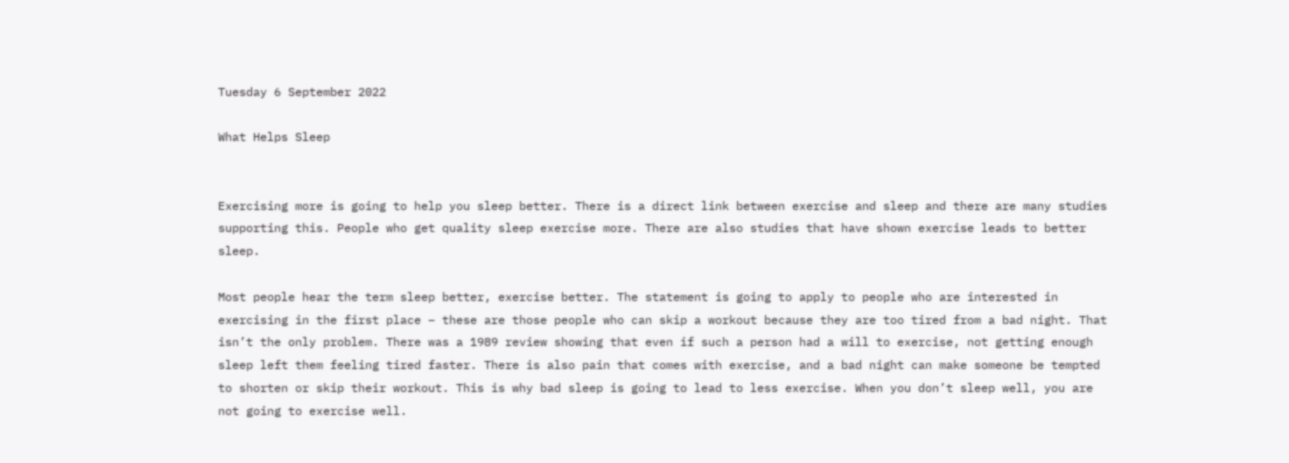Tuesday 6 September 2022

What Helps Sleep


Exercising more is going to help you sleep better. There is a direct link between exercise and sleep and there are many studies supporting this. People who get quality sleep exercise more. There are also studies that have shown exercise leads to better sleep.

Most people hear the term sleep better, exercise better. The statement is going to apply to people who are interested in exercising in the first place – these are those people who can skip a workout because they are too tired from a bad night. That isn’t the only problem. There was a 1989 review showing that even if such a person had a will to exercise, not getting enough sleep left them feeling tired faster. There is also pain that comes with exercise, and a bad night can make someone be tempted to shorten or skip their workout. This is why bad sleep is going to lead to less exercise. When you don’t sleep well, you are not going to exercise well.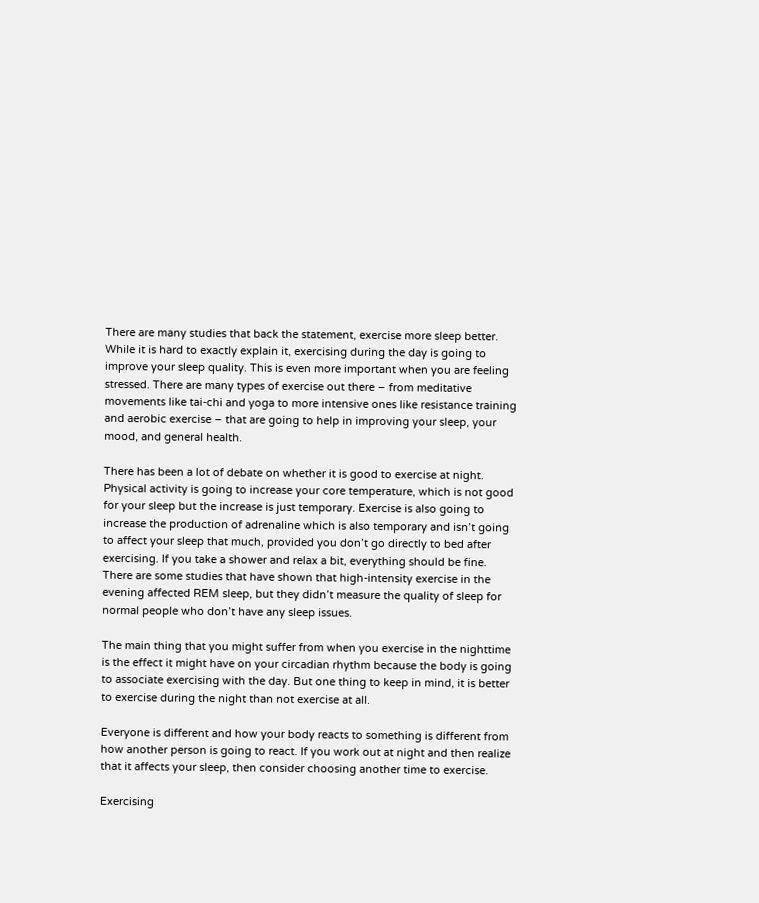There are many studies that back the statement, exercise more sleep better. While it is hard to exactly explain it, exercising during the day is going to improve your sleep quality. This is even more important when you are feeling stressed. There are many types of exercise out there – from meditative movements like tai-chi and yoga to more intensive ones like resistance training and aerobic exercise – that are going to help in improving your sleep, your mood, and general health.

There has been a lot of debate on whether it is good to exercise at night. Physical activity is going to increase your core temperature, which is not good for your sleep but the increase is just temporary. Exercise is also going to increase the production of adrenaline which is also temporary and isn’t going to affect your sleep that much, provided you don’t go directly to bed after exercising. If you take a shower and relax a bit, everything should be fine. There are some studies that have shown that high-intensity exercise in the evening affected REM sleep, but they didn’t measure the quality of sleep for normal people who don’t have any sleep issues.

The main thing that you might suffer from when you exercise in the nighttime is the effect it might have on your circadian rhythm because the body is going to associate exercising with the day. But one thing to keep in mind, it is better to exercise during the night than not exercise at all.

Everyone is different and how your body reacts to something is different from how another person is going to react. If you work out at night and then realize that it affects your sleep, then consider choosing another time to exercise.

Exercising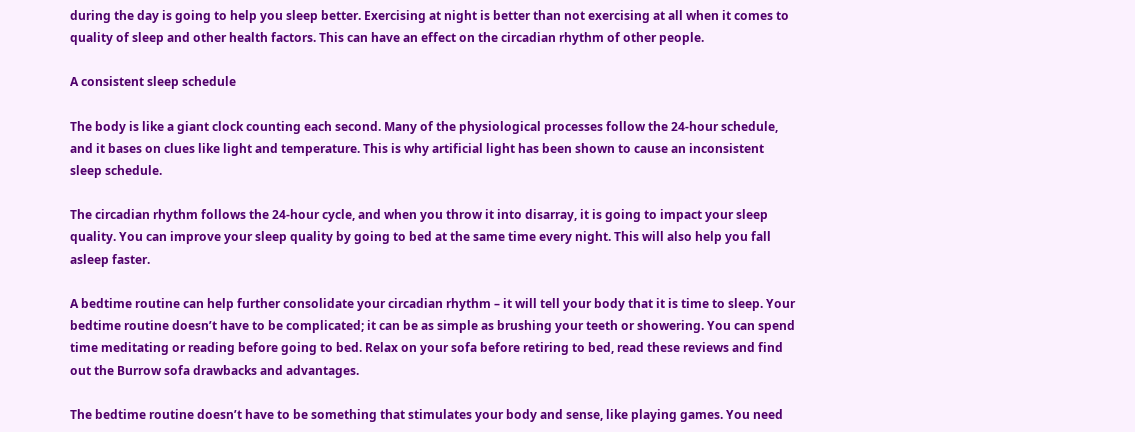during the day is going to help you sleep better. Exercising at night is better than not exercising at all when it comes to quality of sleep and other health factors. This can have an effect on the circadian rhythm of other people.

A consistent sleep schedule

The body is like a giant clock counting each second. Many of the physiological processes follow the 24-hour schedule, and it bases on clues like light and temperature. This is why artificial light has been shown to cause an inconsistent sleep schedule.

The circadian rhythm follows the 24-hour cycle, and when you throw it into disarray, it is going to impact your sleep quality. You can improve your sleep quality by going to bed at the same time every night. This will also help you fall asleep faster.

A bedtime routine can help further consolidate your circadian rhythm – it will tell your body that it is time to sleep. Your bedtime routine doesn’t have to be complicated; it can be as simple as brushing your teeth or showering. You can spend time meditating or reading before going to bed. Relax on your sofa before retiring to bed, read these reviews and find out the Burrow sofa drawbacks and advantages.

The bedtime routine doesn’t have to be something that stimulates your body and sense, like playing games. You need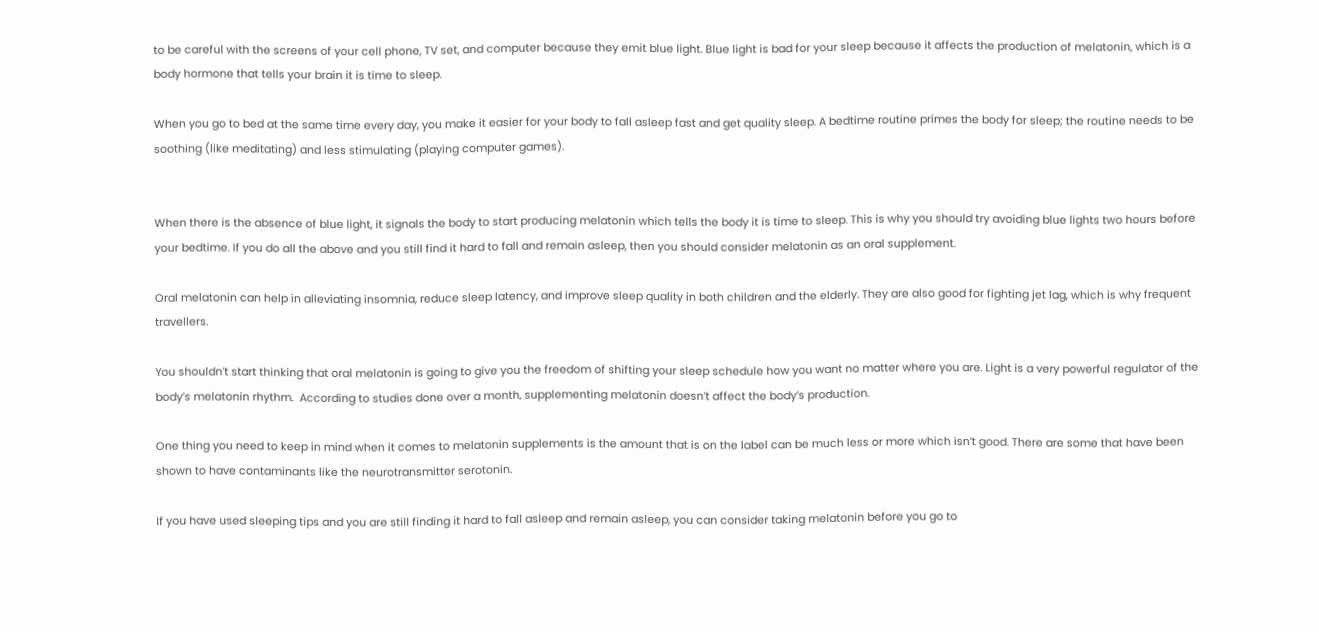to be careful with the screens of your cell phone, TV set, and computer because they emit blue light. Blue light is bad for your sleep because it affects the production of melatonin, which is a body hormone that tells your brain it is time to sleep.

When you go to bed at the same time every day, you make it easier for your body to fall asleep fast and get quality sleep. A bedtime routine primes the body for sleep; the routine needs to be soothing (like meditating) and less stimulating (playing computer games).


When there is the absence of blue light, it signals the body to start producing melatonin which tells the body it is time to sleep. This is why you should try avoiding blue lights two hours before your bedtime. If you do all the above and you still find it hard to fall and remain asleep, then you should consider melatonin as an oral supplement.

Oral melatonin can help in alleviating insomnia, reduce sleep latency, and improve sleep quality in both children and the elderly. They are also good for fighting jet lag, which is why frequent travellers.

You shouldn’t start thinking that oral melatonin is going to give you the freedom of shifting your sleep schedule how you want no matter where you are. Light is a very powerful regulator of the body’s melatonin rhythm.  According to studies done over a month, supplementing melatonin doesn’t affect the body’s production.

One thing you need to keep in mind when it comes to melatonin supplements is the amount that is on the label can be much less or more which isn’t good. There are some that have been shown to have contaminants like the neurotransmitter serotonin.

If you have used sleeping tips and you are still finding it hard to fall asleep and remain asleep, you can consider taking melatonin before you go to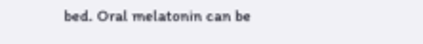bed. Oral melatonin can be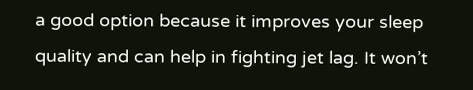a good option because it improves your sleep quality and can help in fighting jet lag. It won’t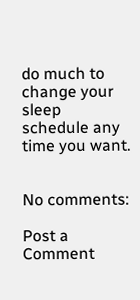do much to change your sleep schedule any time you want.


No comments:

Post a Comment